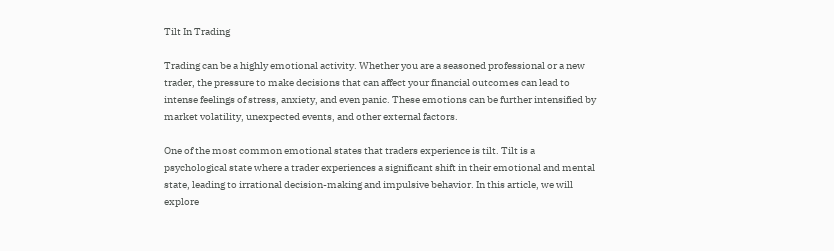Tilt In Trading

Trading can be a highly emotional activity. Whether you are a seasoned professional or a new trader, the pressure to make decisions that can affect your financial outcomes can lead to intense feelings of stress, anxiety, and even panic. These emotions can be further intensified by market volatility, unexpected events, and other external factors.

One of the most common emotional states that traders experience is tilt. Tilt is a psychological state where a trader experiences a significant shift in their emotional and mental state, leading to irrational decision-making and impulsive behavior. In this article, we will explore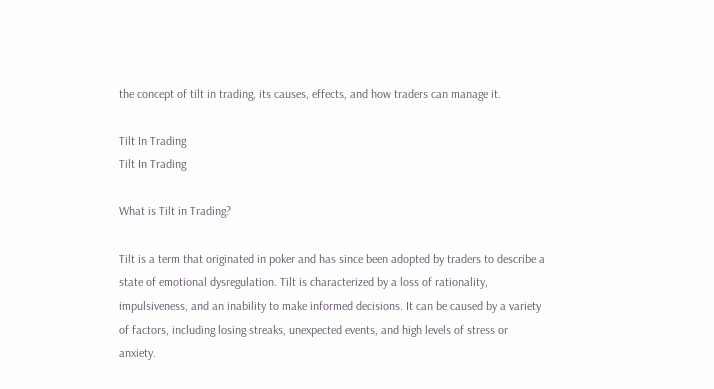the concept of tilt in trading, its causes, effects, and how traders can manage it.

Tilt In Trading
Tilt In Trading

What is Tilt in Trading?

Tilt is a term that originated in poker and has since been adopted by traders to describe a state of emotional dysregulation. Tilt is characterized by a loss of rationality, impulsiveness, and an inability to make informed decisions. It can be caused by a variety of factors, including losing streaks, unexpected events, and high levels of stress or anxiety.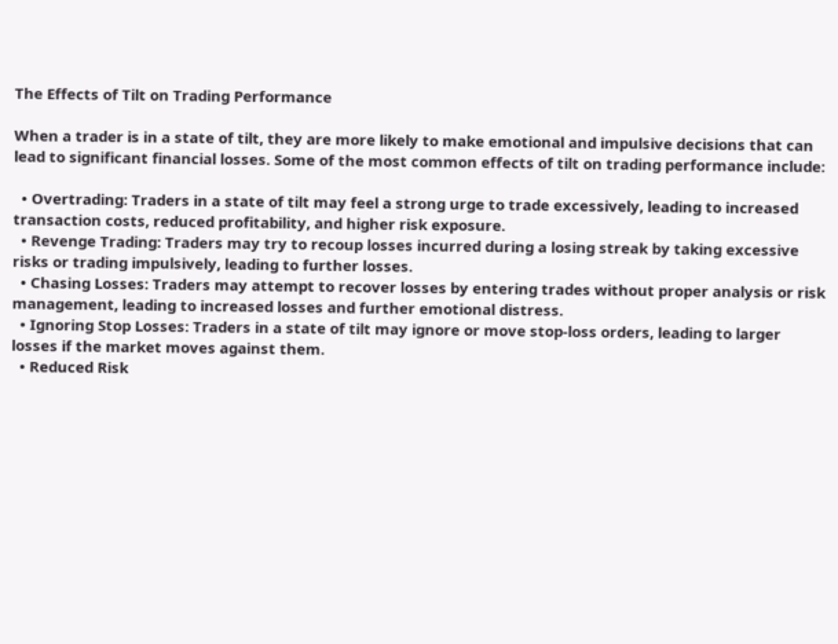The Effects of Tilt on Trading Performance

When a trader is in a state of tilt, they are more likely to make emotional and impulsive decisions that can lead to significant financial losses. Some of the most common effects of tilt on trading performance include:

  • Overtrading: Traders in a state of tilt may feel a strong urge to trade excessively, leading to increased transaction costs, reduced profitability, and higher risk exposure.
  • Revenge Trading: Traders may try to recoup losses incurred during a losing streak by taking excessive risks or trading impulsively, leading to further losses.
  • Chasing Losses: Traders may attempt to recover losses by entering trades without proper analysis or risk management, leading to increased losses and further emotional distress.
  • Ignoring Stop Losses: Traders in a state of tilt may ignore or move stop-loss orders, leading to larger losses if the market moves against them.
  • Reduced Risk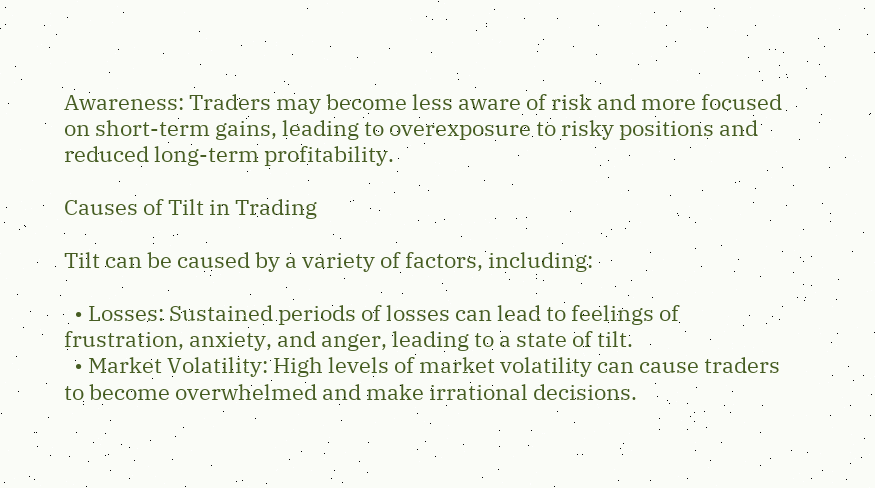Awareness: Traders may become less aware of risk and more focused on short-term gains, leading to overexposure to risky positions and reduced long-term profitability.

Causes of Tilt in Trading

Tilt can be caused by a variety of factors, including:

  • Losses: Sustained periods of losses can lead to feelings of frustration, anxiety, and anger, leading to a state of tilt.
  • Market Volatility: High levels of market volatility can cause traders to become overwhelmed and make irrational decisions.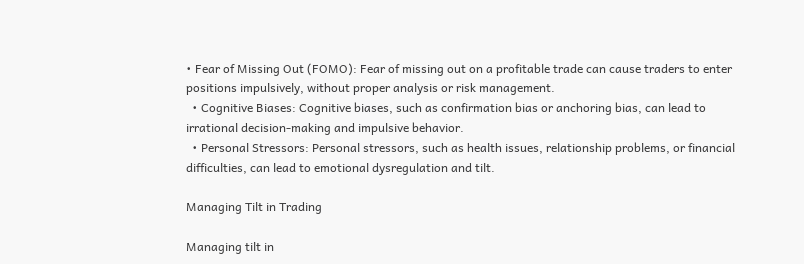• Fear of Missing Out (FOMO): Fear of missing out on a profitable trade can cause traders to enter positions impulsively, without proper analysis or risk management.
  • Cognitive Biases: Cognitive biases, such as confirmation bias or anchoring bias, can lead to irrational decision-making and impulsive behavior.
  • Personal Stressors: Personal stressors, such as health issues, relationship problems, or financial difficulties, can lead to emotional dysregulation and tilt.

Managing Tilt in Trading

Managing tilt in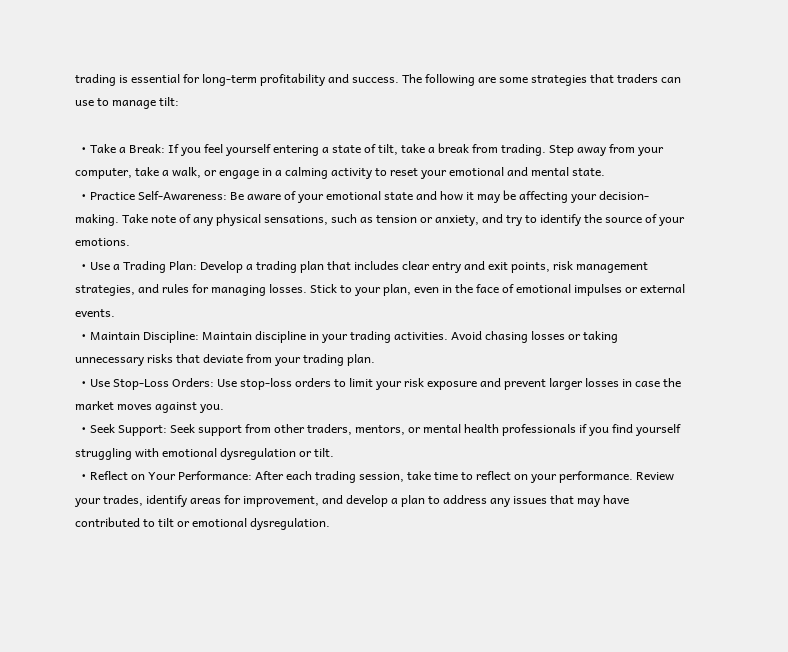trading is essential for long-term profitability and success. The following are some strategies that traders can use to manage tilt:

  • Take a Break: If you feel yourself entering a state of tilt, take a break from trading. Step away from your computer, take a walk, or engage in a calming activity to reset your emotional and mental state.
  • Practice Self-Awareness: Be aware of your emotional state and how it may be affecting your decision-making. Take note of any physical sensations, such as tension or anxiety, and try to identify the source of your emotions.
  • Use a Trading Plan: Develop a trading plan that includes clear entry and exit points, risk management strategies, and rules for managing losses. Stick to your plan, even in the face of emotional impulses or external events.
  • Maintain Discipline: Maintain discipline in your trading activities. Avoid chasing losses or taking unnecessary risks that deviate from your trading plan.
  • Use Stop-Loss Orders: Use stop-loss orders to limit your risk exposure and prevent larger losses in case the market moves against you.
  • Seek Support: Seek support from other traders, mentors, or mental health professionals if you find yourself struggling with emotional dysregulation or tilt.
  • Reflect on Your Performance: After each trading session, take time to reflect on your performance. Review your trades, identify areas for improvement, and develop a plan to address any issues that may have contributed to tilt or emotional dysregulation.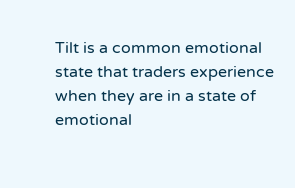Tilt is a common emotional state that traders experience when they are in a state of emotional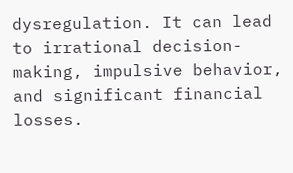dysregulation. It can lead to irrational decision-making, impulsive behavior, and significant financial losses.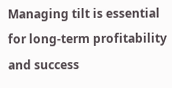Managing tilt is essential for long-term profitability and success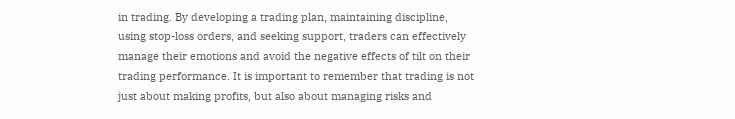in trading. By developing a trading plan, maintaining discipline, using stop-loss orders, and seeking support, traders can effectively manage their emotions and avoid the negative effects of tilt on their trading performance. It is important to remember that trading is not just about making profits, but also about managing risks and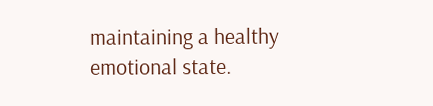maintaining a healthy emotional state.